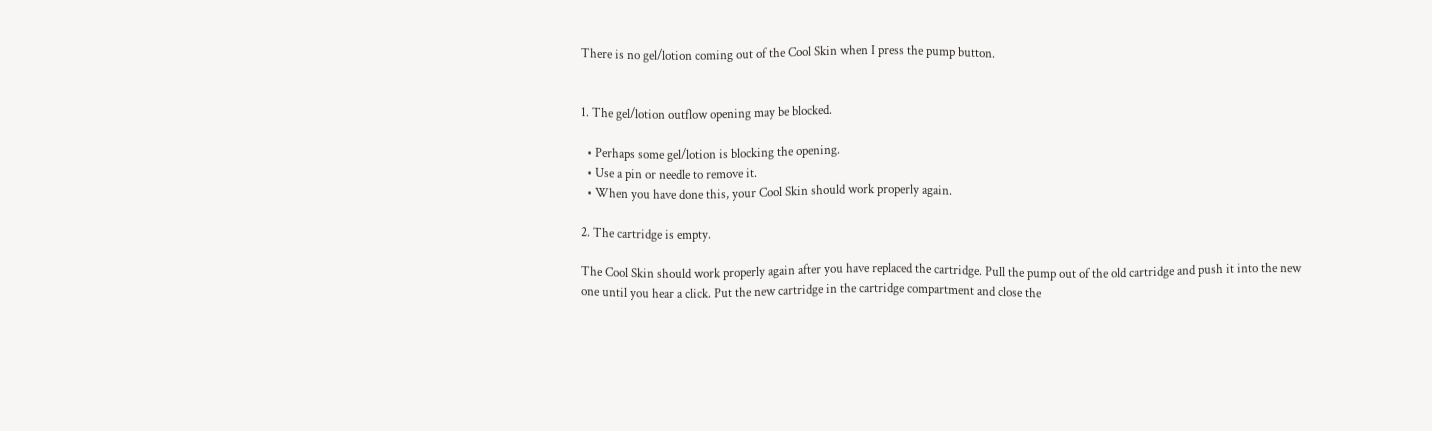There is no gel/lotion coming out of the Cool Skin when I press the pump button.


1. The gel/lotion outflow opening may be blocked.

  • Perhaps some gel/lotion is blocking the opening.
  • Use a pin or needle to remove it.
  • When you have done this, your Cool Skin should work properly again.

2. The cartridge is empty.

The Cool Skin should work properly again after you have replaced the cartridge. Pull the pump out of the old cartridge and push it into the new one until you hear a click. Put the new cartridge in the cartridge compartment and close the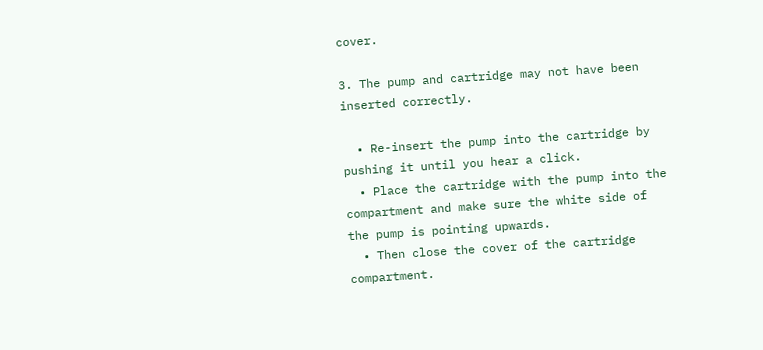cover.

3. The pump and cartridge may not have been inserted correctly.

  • Re-insert the pump into the cartridge by pushing it until you hear a click.
  • Place the cartridge with the pump into the compartment and make sure the white side of the pump is pointing upwards.
  • Then close the cover of the cartridge compartment.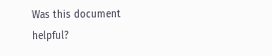Was this document helpful?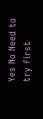Yes No Need to try first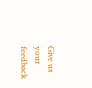Give us your feedback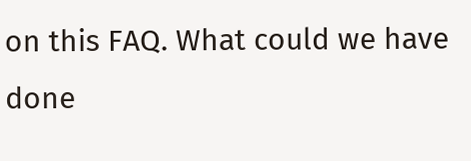on this FAQ. What could we have done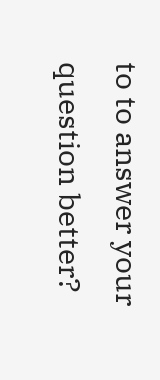to to answer your question better?